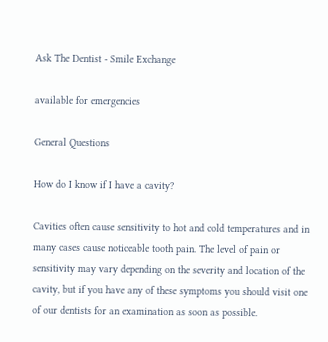Ask The Dentist - Smile Exchange

available for emergencies

General Questions

How do I know if I have a cavity?

Cavities often cause sensitivity to hot and cold temperatures and in many cases cause noticeable tooth pain. The level of pain or sensitivity may vary depending on the severity and location of the cavity, but if you have any of these symptoms you should visit one of our dentists for an examination as soon as possible.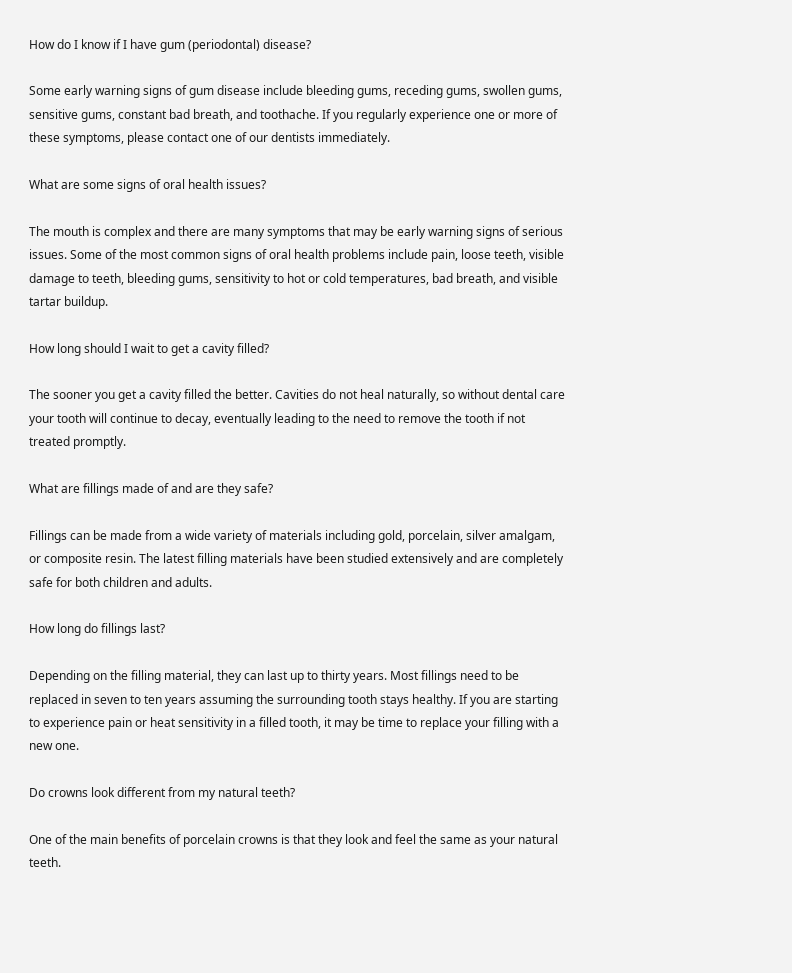How do I know if I have gum (periodontal) disease?

Some early warning signs of gum disease include bleeding gums, receding gums, swollen gums, sensitive gums, constant bad breath, and toothache. If you regularly experience one or more of these symptoms, please contact one of our dentists immediately.

What are some signs of oral health issues?

The mouth is complex and there are many symptoms that may be early warning signs of serious issues. Some of the most common signs of oral health problems include pain, loose teeth, visible damage to teeth, bleeding gums, sensitivity to hot or cold temperatures, bad breath, and visible tartar buildup.

How long should I wait to get a cavity filled?

The sooner you get a cavity filled the better. Cavities do not heal naturally, so without dental care your tooth will continue to decay, eventually leading to the need to remove the tooth if not treated promptly.

What are fillings made of and are they safe?

Fillings can be made from a wide variety of materials including gold, porcelain, silver amalgam, or composite resin. The latest filling materials have been studied extensively and are completely safe for both children and adults.

How long do fillings last?

Depending on the filling material, they can last up to thirty years. Most fillings need to be replaced in seven to ten years assuming the surrounding tooth stays healthy. If you are starting to experience pain or heat sensitivity in a filled tooth, it may be time to replace your filling with a new one.

Do crowns look different from my natural teeth?

One of the main benefits of porcelain crowns is that they look and feel the same as your natural teeth.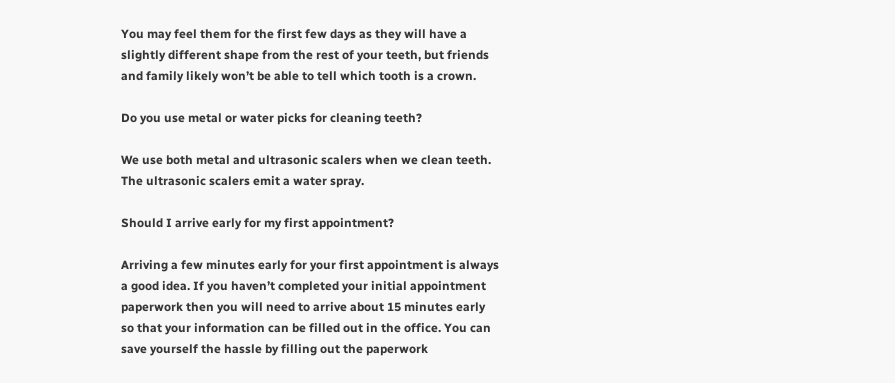You may feel them for the first few days as they will have a slightly different shape from the rest of your teeth, but friends and family likely won’t be able to tell which tooth is a crown.

Do you use metal or water picks for cleaning teeth?

We use both metal and ultrasonic scalers when we clean teeth. The ultrasonic scalers emit a water spray.

Should I arrive early for my first appointment?

Arriving a few minutes early for your first appointment is always a good idea. If you haven’t completed your initial appointment paperwork then you will need to arrive about 15 minutes early so that your information can be filled out in the office. You can save yourself the hassle by filling out the paperwork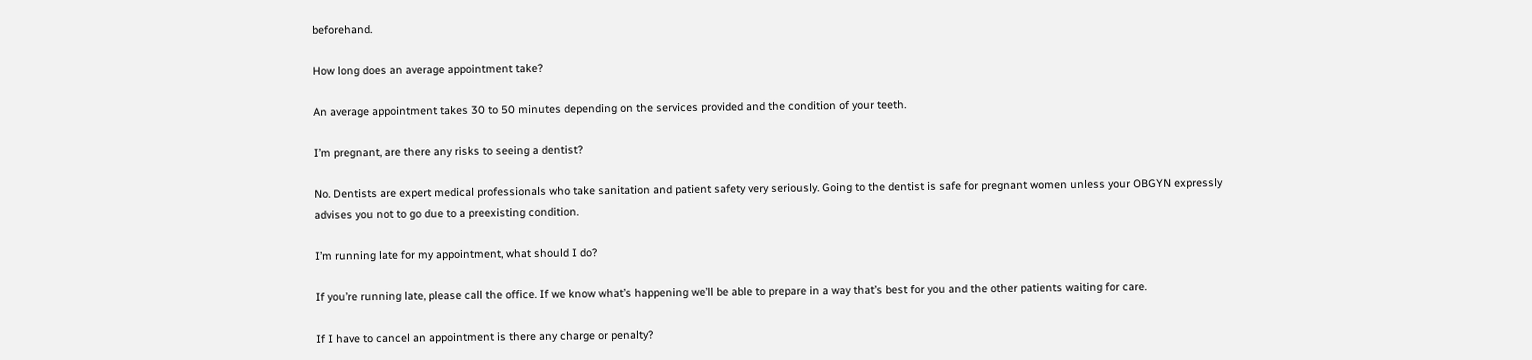beforehand.

How long does an average appointment take?

An average appointment takes 30 to 50 minutes depending on the services provided and the condition of your teeth.

I’m pregnant, are there any risks to seeing a dentist?

No. Dentists are expert medical professionals who take sanitation and patient safety very seriously. Going to the dentist is safe for pregnant women unless your OBGYN expressly advises you not to go due to a preexisting condition.

I’m running late for my appointment, what should I do?

If you’re running late, please call the office. If we know what’s happening we’ll be able to prepare in a way that’s best for you and the other patients waiting for care.

If I have to cancel an appointment is there any charge or penalty?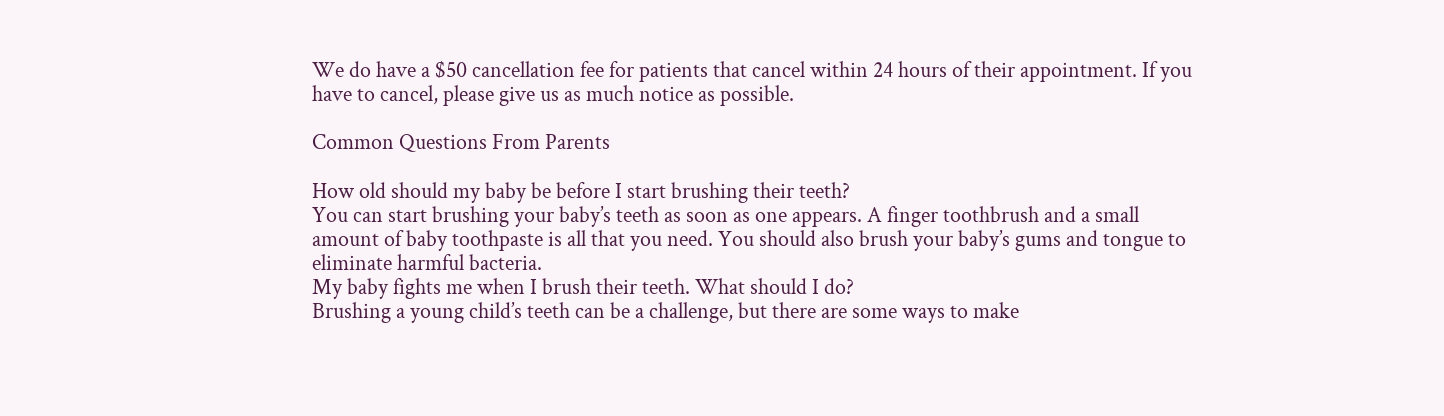We do have a $50 cancellation fee for patients that cancel within 24 hours of their appointment. If you have to cancel, please give us as much notice as possible.

Common Questions From Parents

How old should my baby be before I start brushing their teeth?
You can start brushing your baby’s teeth as soon as one appears. A finger toothbrush and a small amount of baby toothpaste is all that you need. You should also brush your baby’s gums and tongue to eliminate harmful bacteria.
My baby fights me when I brush their teeth. What should I do?
Brushing a young child’s teeth can be a challenge, but there are some ways to make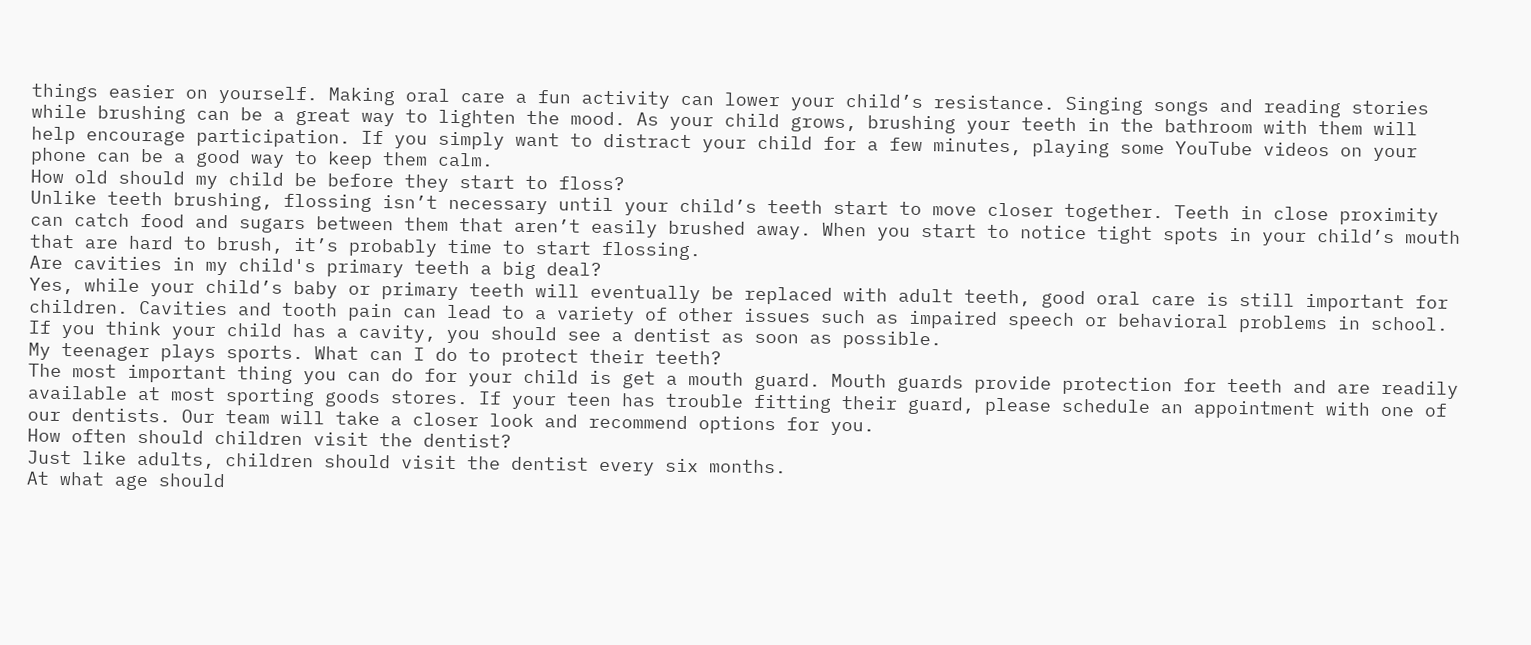things easier on yourself. Making oral care a fun activity can lower your child’s resistance. Singing songs and reading stories while brushing can be a great way to lighten the mood. As your child grows, brushing your teeth in the bathroom with them will help encourage participation. If you simply want to distract your child for a few minutes, playing some YouTube videos on your phone can be a good way to keep them calm.
How old should my child be before they start to floss?
Unlike teeth brushing, flossing isn’t necessary until your child’s teeth start to move closer together. Teeth in close proximity can catch food and sugars between them that aren’t easily brushed away. When you start to notice tight spots in your child’s mouth that are hard to brush, it’s probably time to start flossing.
Are cavities in my child's primary teeth a big deal?
Yes, while your child’s baby or primary teeth will eventually be replaced with adult teeth, good oral care is still important for children. Cavities and tooth pain can lead to a variety of other issues such as impaired speech or behavioral problems in school. If you think your child has a cavity, you should see a dentist as soon as possible.
My teenager plays sports. What can I do to protect their teeth?
The most important thing you can do for your child is get a mouth guard. Mouth guards provide protection for teeth and are readily available at most sporting goods stores. If your teen has trouble fitting their guard, please schedule an appointment with one of our dentists. Our team will take a closer look and recommend options for you.
How often should children visit the dentist?
Just like adults, children should visit the dentist every six months.
At what age should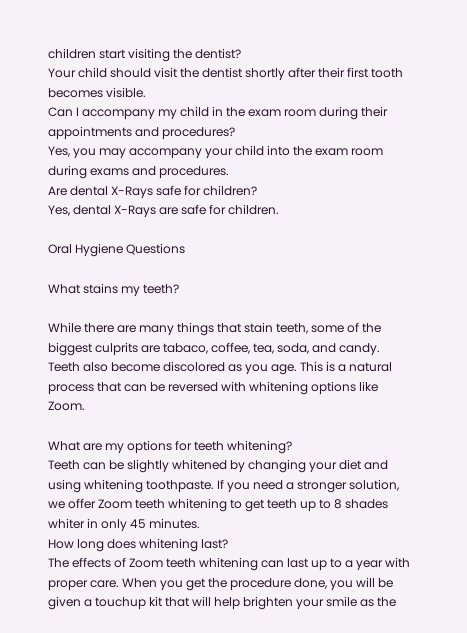children start visiting the dentist?
Your child should visit the dentist shortly after their first tooth becomes visible.
Can I accompany my child in the exam room during their appointments and procedures?
Yes, you may accompany your child into the exam room during exams and procedures.
Are dental X-Rays safe for children?
Yes, dental X-Rays are safe for children.

Oral Hygiene Questions

What stains my teeth?

While there are many things that stain teeth, some of the biggest culprits are tabaco, coffee, tea, soda, and candy. Teeth also become discolored as you age. This is a natural process that can be reversed with whitening options like Zoom.

What are my options for teeth whitening?
Teeth can be slightly whitened by changing your diet and using whitening toothpaste. If you need a stronger solution, we offer Zoom teeth whitening to get teeth up to 8 shades whiter in only 45 minutes.
How long does whitening last?
The effects of Zoom teeth whitening can last up to a year with proper care. When you get the procedure done, you will be given a touchup kit that will help brighten your smile as the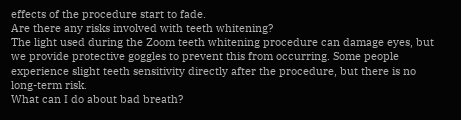effects of the procedure start to fade.
Are there any risks involved with teeth whitening?
The light used during the Zoom teeth whitening procedure can damage eyes, but we provide protective goggles to prevent this from occurring. Some people experience slight teeth sensitivity directly after the procedure, but there is no long-term risk.
What can I do about bad breath?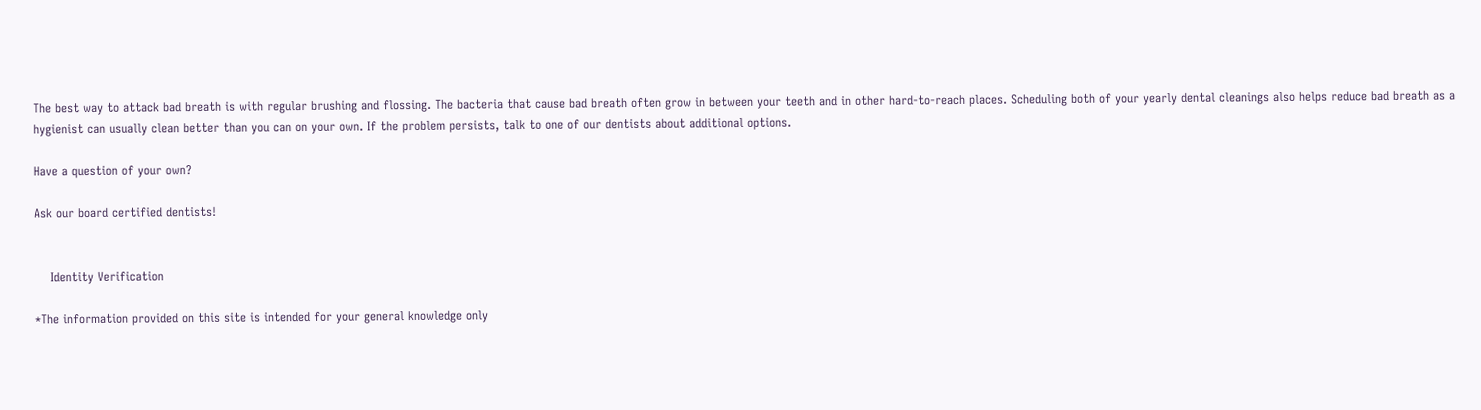The best way to attack bad breath is with regular brushing and flossing. The bacteria that cause bad breath often grow in between your teeth and in other hard-to-reach places. Scheduling both of your yearly dental cleanings also helps reduce bad breath as a hygienist can usually clean better than you can on your own. If the problem persists, talk to one of our dentists about additional options.

Have a question of your own?

Ask our board certified dentists!


    Identity Verification

*The information provided on this site is intended for your general knowledge only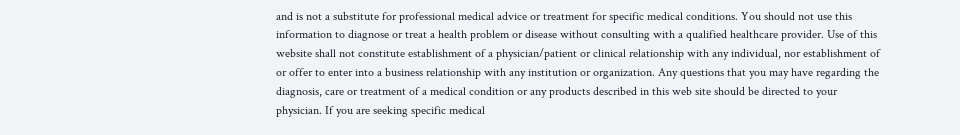and is not a substitute for professional medical advice or treatment for specific medical conditions. You should not use this information to diagnose or treat a health problem or disease without consulting with a qualified healthcare provider. Use of this website shall not constitute establishment of a physician/patient or clinical relationship with any individual, nor establishment of or offer to enter into a business relationship with any institution or organization. Any questions that you may have regarding the diagnosis, care or treatment of a medical condition or any products described in this web site should be directed to your physician. If you are seeking specific medical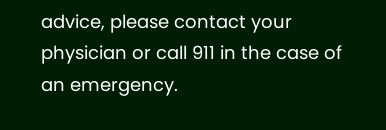advice, please contact your physician or call 911 in the case of an emergency.